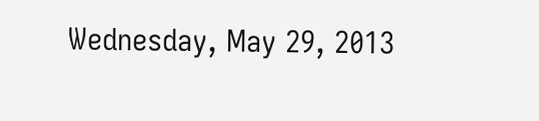Wednesday, May 29, 2013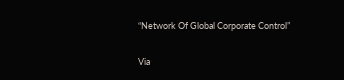“Network Of Global Corporate Control”

Via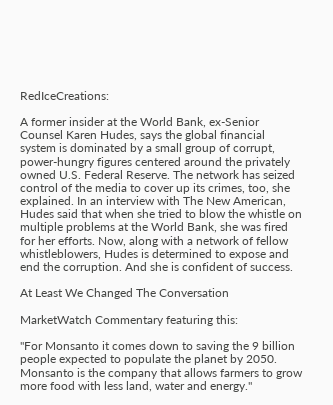RedIceCreations:

A former insider at the World Bank, ex-Senior Counsel Karen Hudes, says the global financial system is dominated by a small group of corrupt, power-hungry figures centered around the privately owned U.S. Federal Reserve. The network has seized control of the media to cover up its crimes, too, she explained. In an interview with The New American, Hudes said that when she tried to blow the whistle on multiple problems at the World Bank, she was fired for her efforts. Now, along with a network of fellow whistleblowers, Hudes is determined to expose and end the corruption. And she is confident of success.

At Least We Changed The Conversation

MarketWatch Commentary featuring this:

"For Monsanto it comes down to saving the 9 billion people expected to populate the planet by 2050.
Monsanto is the company that allows farmers to grow more food with less land, water and energy."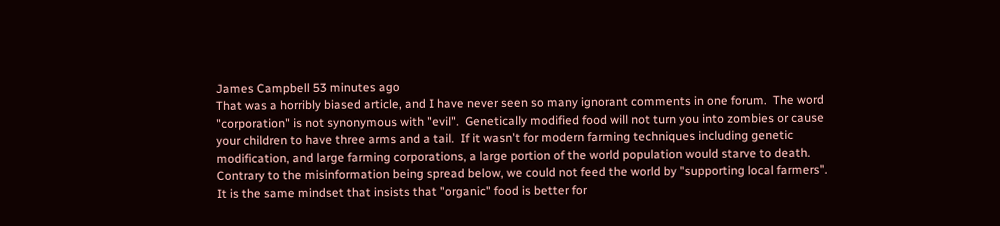James Campbell 53 minutes ago
That was a horribly biased article, and I have never seen so many ignorant comments in one forum.  The word "corporation" is not synonymous with "evil".  Genetically modified food will not turn you into zombies or cause your children to have three arms and a tail.  If it wasn't for modern farming techniques including genetic modification, and large farming corporations, a large portion of the world population would starve to death.  Contrary to the misinformation being spread below, we could not feed the world by "supporting local farmers".  It is the same mindset that insists that "organic" food is better for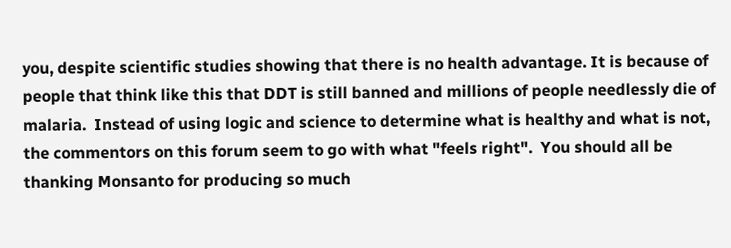you, despite scientific studies showing that there is no health advantage. It is because of people that think like this that DDT is still banned and millions of people needlessly die of malaria.  Instead of using logic and science to determine what is healthy and what is not, the commentors on this forum seem to go with what "feels right".  You should all be thanking Monsanto for producing so much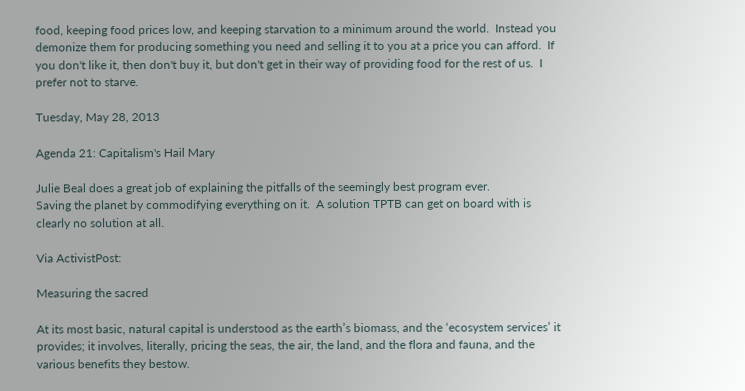food, keeping food prices low, and keeping starvation to a minimum around the world.  Instead you demonize them for producing something you need and selling it to you at a price you can afford.  If you don't like it, then don't buy it, but don't get in their way of providing food for the rest of us.  I prefer not to starve.

Tuesday, May 28, 2013

Agenda 21: Capitalism's Hail Mary

Julie Beal does a great job of explaining the pitfalls of the seemingly best program ever.
Saving the planet by commodifying everything on it.  A solution TPTB can get on board with is clearly no solution at all.

Via ActivistPost:

Measuring the sacred

At its most basic, natural capital is understood as the earth’s biomass, and the ‘ecosystem services’ it provides; it involves, literally, pricing the seas, the air, the land, and the flora and fauna, and the various benefits they bestow.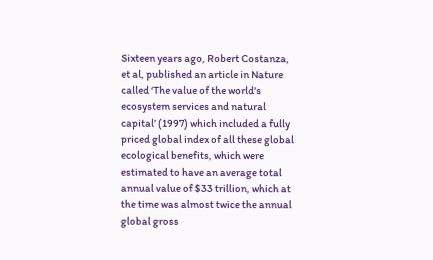Sixteen years ago, Robert Costanza, et al, published an article in Nature called ‘The value of the world's ecosystem services and natural capital’ (1997) which included a fully priced global index of all these global ecological benefits, which were estimated to have an average total annual value of $33 trillion, which at the time was almost twice the annual global gross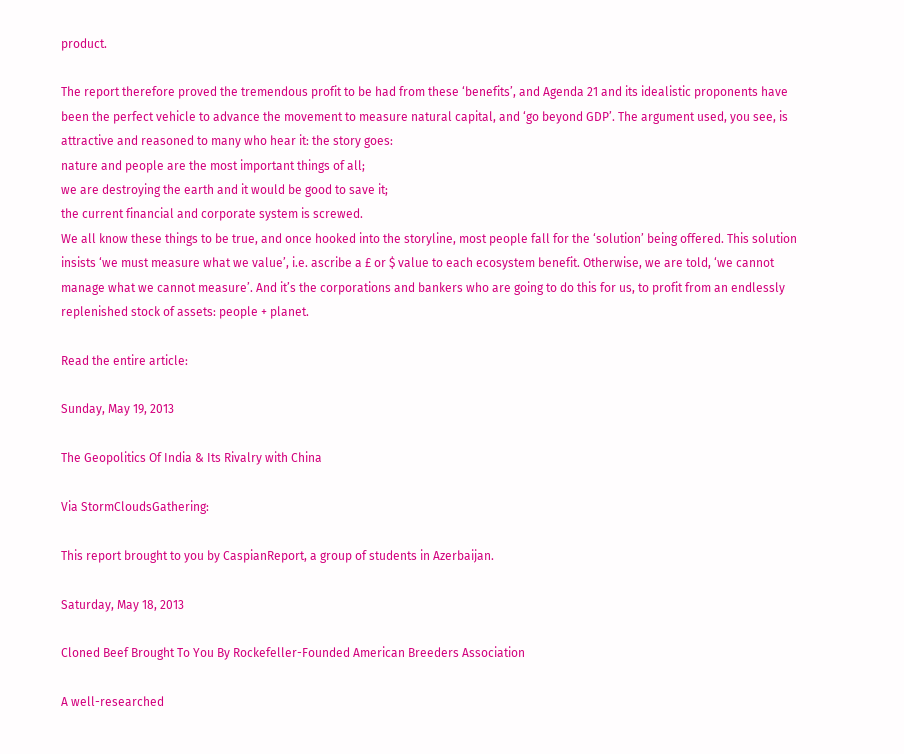product.

The report therefore proved the tremendous profit to be had from these ‘benefits’, and Agenda 21 and its idealistic proponents have been the perfect vehicle to advance the movement to measure natural capital, and ‘go beyond GDP’. The argument used, you see, is attractive and reasoned to many who hear it: the story goes:
nature and people are the most important things of all;
we are destroying the earth and it would be good to save it;
the current financial and corporate system is screwed.
We all know these things to be true, and once hooked into the storyline, most people fall for the ‘solution’ being offered. This solution insists ‘we must measure what we value’, i.e. ascribe a £ or $ value to each ecosystem benefit. Otherwise, we are told, ‘we cannot manage what we cannot measure’. And it’s the corporations and bankers who are going to do this for us, to profit from an endlessly replenished stock of assets: people + planet.

Read the entire article:

Sunday, May 19, 2013

The Geopolitics Of India & Its Rivalry with China

Via StormCloudsGathering:

This report brought to you by CaspianReport, a group of students in Azerbaijan.

Saturday, May 18, 2013

Cloned Beef Brought To You By Rockefeller-Founded American Breeders Association

A well-researched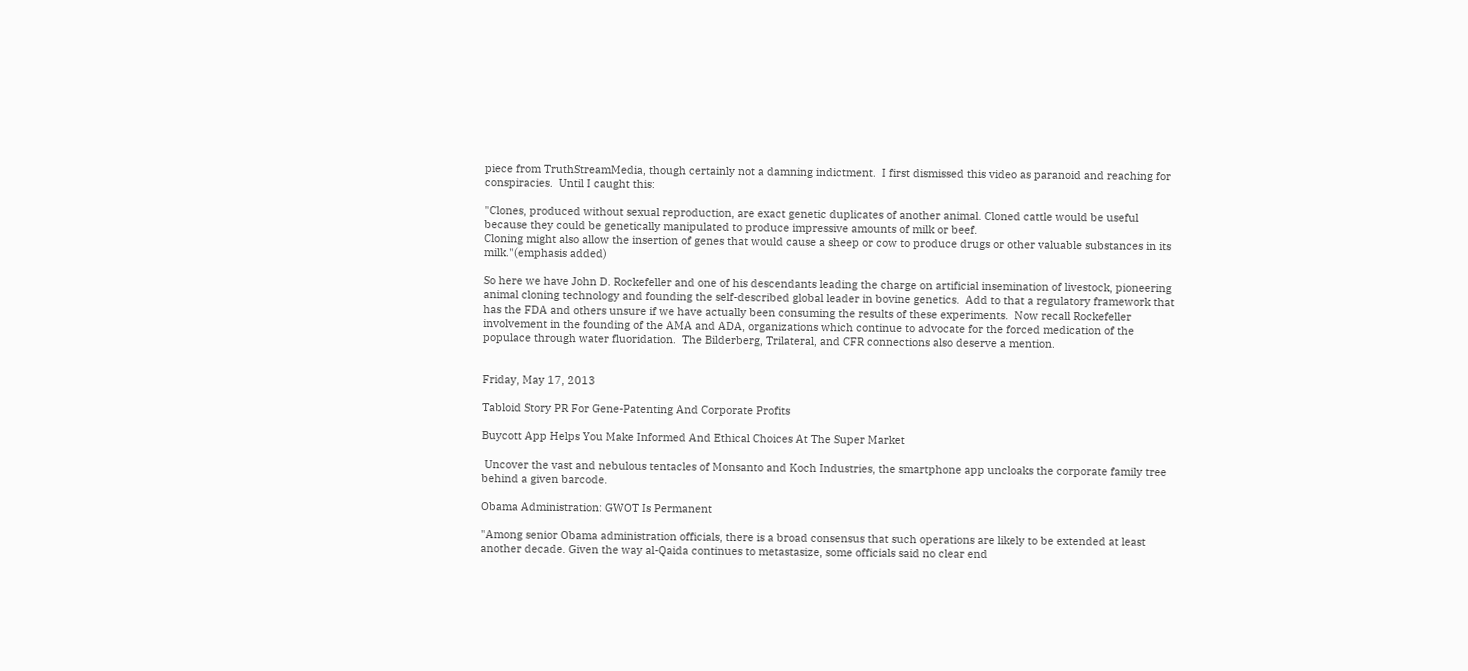piece from TruthStreamMedia, though certainly not a damning indictment.  I first dismissed this video as paranoid and reaching for conspiracies.  Until I caught this:

"Clones, produced without sexual reproduction, are exact genetic duplicates of another animal. Cloned cattle would be useful because they could be genetically manipulated to produce impressive amounts of milk or beef.
Cloning might also allow the insertion of genes that would cause a sheep or cow to produce drugs or other valuable substances in its milk."(emphasis added)

So here we have John D. Rockefeller and one of his descendants leading the charge on artificial insemination of livestock, pioneering animal cloning technology and founding the self-described global leader in bovine genetics.  Add to that a regulatory framework that has the FDA and others unsure if we have actually been consuming the results of these experiments.  Now recall Rockefeller involvement in the founding of the AMA and ADA, organizations which continue to advocate for the forced medication of the populace through water fluoridation.  The Bilderberg, Trilateral, and CFR connections also deserve a mention.


Friday, May 17, 2013

Tabloid Story PR For Gene-Patenting And Corporate Profits

Buycott App Helps You Make Informed And Ethical Choices At The Super Market

 Uncover the vast and nebulous tentacles of Monsanto and Koch Industries, the smartphone app uncloaks the corporate family tree behind a given barcode.

Obama Administration: GWOT Is Permanent

"Among senior Obama administration officials, there is a broad consensus that such operations are likely to be extended at least another decade. Given the way al-Qaida continues to metastasize, some officials said no clear end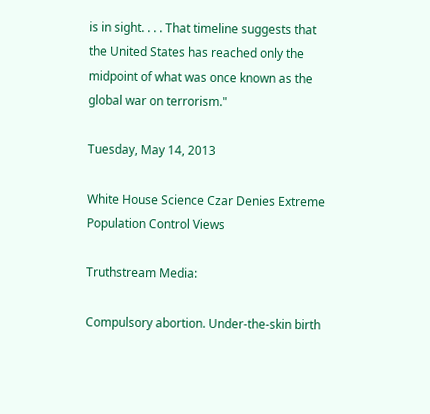is in sight. . . . That timeline suggests that the United States has reached only the midpoint of what was once known as the global war on terrorism."

Tuesday, May 14, 2013

White House Science Czar Denies Extreme Population Control Views

Truthstream Media:

Compulsory abortion. Under-the-skin birth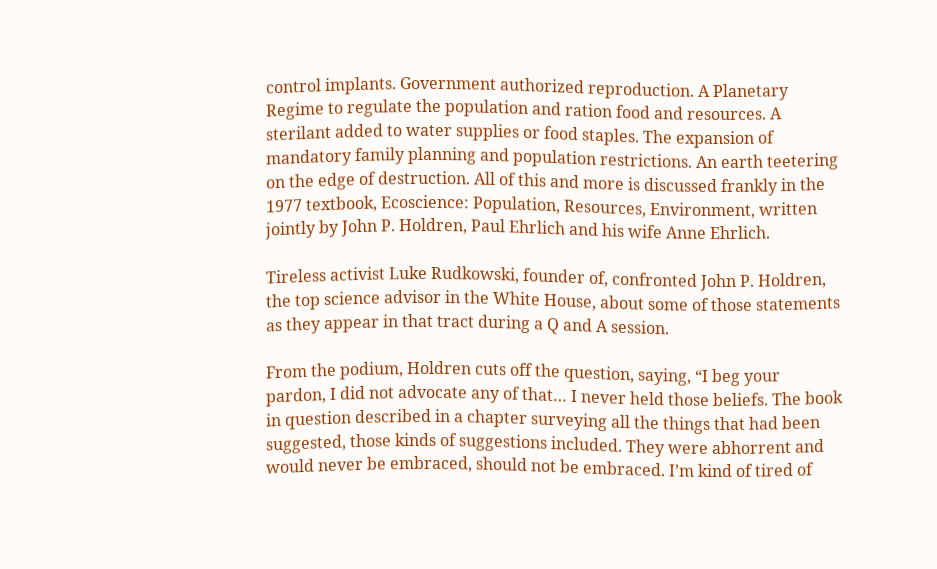control implants. Government authorized reproduction. A Planetary Regime to regulate the population and ration food and resources. A sterilant added to water supplies or food staples. The expansion of mandatory family planning and population restrictions. An earth teetering on the edge of destruction. All of this and more is discussed frankly in the 1977 textbook, Ecoscience: Population, Resources, Environment, written jointly by John P. Holdren, Paul Ehrlich and his wife Anne Ehrlich.

Tireless activist Luke Rudkowski, founder of, confronted John P. Holdren, the top science advisor in the White House, about some of those statements as they appear in that tract during a Q and A session.

From the podium, Holdren cuts off the question, saying, “I beg your pardon, I did not advocate any of that… I never held those beliefs. The book in question described in a chapter surveying all the things that had been suggested, those kinds of suggestions included. They were abhorrent and would never be embraced, should not be embraced. I’m kind of tired of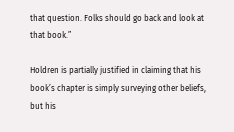that question. Folks should go back and look at that book.”

Holdren is partially justified in claiming that his book’s chapter is simply surveying other beliefs, but his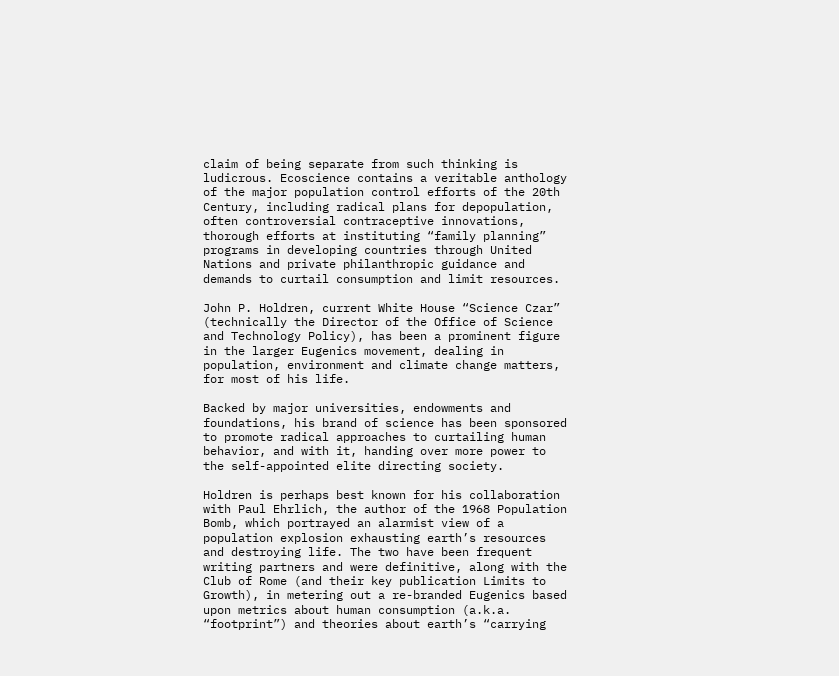claim of being separate from such thinking is ludicrous. Ecoscience contains a veritable anthology of the major population control efforts of the 20th Century, including radical plans for depopulation, often controversial contraceptive innovations, thorough efforts at instituting “family planning” programs in developing countries through United Nations and private philanthropic guidance and demands to curtail consumption and limit resources.

John P. Holdren, current White House “Science Czar” (technically the Director of the Office of Science and Technology Policy), has been a prominent figure in the larger Eugenics movement, dealing in population, environment and climate change matters, for most of his life.

Backed by major universities, endowments and foundations, his brand of science has been sponsored to promote radical approaches to curtailing human behavior, and with it, handing over more power to the self-appointed elite directing society.

Holdren is perhaps best known for his collaboration with Paul Ehrlich, the author of the 1968 Population Bomb, which portrayed an alarmist view of a population explosion exhausting earth’s resources and destroying life. The two have been frequent writing partners and were definitive, along with the Club of Rome (and their key publication Limits to Growth), in metering out a re-branded Eugenics based upon metrics about human consumption (a.k.a. “footprint”) and theories about earth’s “carrying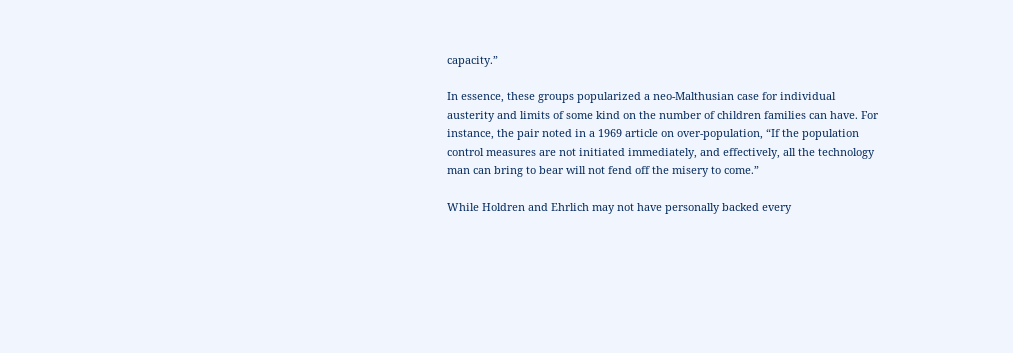capacity.”

In essence, these groups popularized a neo-Malthusian case for individual austerity and limits of some kind on the number of children families can have. For instance, the pair noted in a 1969 article on over-population, “If the population control measures are not initiated immediately, and effectively, all the technology man can bring to bear will not fend off the misery to come.”

While Holdren and Ehrlich may not have personally backed every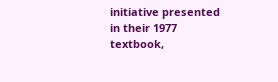initiative presented in their 1977 textbook,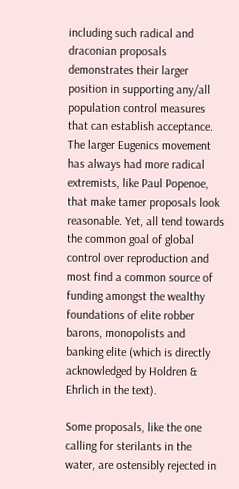including such radical and draconian proposals demonstrates their larger position in supporting any/all population control measures that can establish acceptance. The larger Eugenics movement has always had more radical extremists, like Paul Popenoe, that make tamer proposals look reasonable. Yet, all tend towards the common goal of global control over reproduction and most find a common source of funding amongst the wealthy foundations of elite robber barons, monopolists and banking elite (which is directly acknowledged by Holdren & Ehrlich in the text).

Some proposals, like the one calling for sterilants in the water, are ostensibly rejected in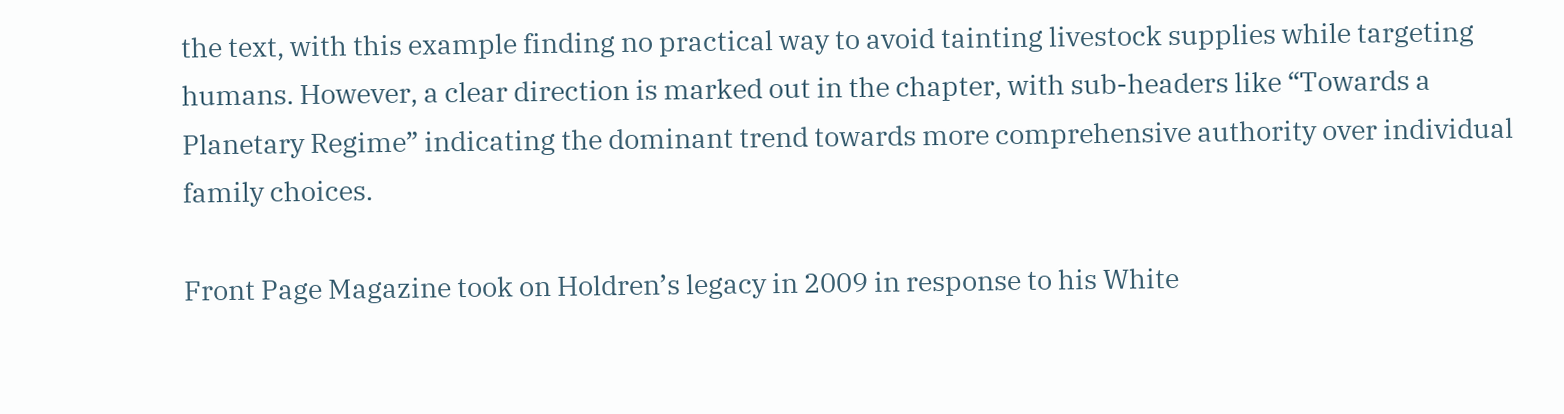the text, with this example finding no practical way to avoid tainting livestock supplies while targeting humans. However, a clear direction is marked out in the chapter, with sub-headers like “Towards a Planetary Regime” indicating the dominant trend towards more comprehensive authority over individual family choices.

Front Page Magazine took on Holdren’s legacy in 2009 in response to his White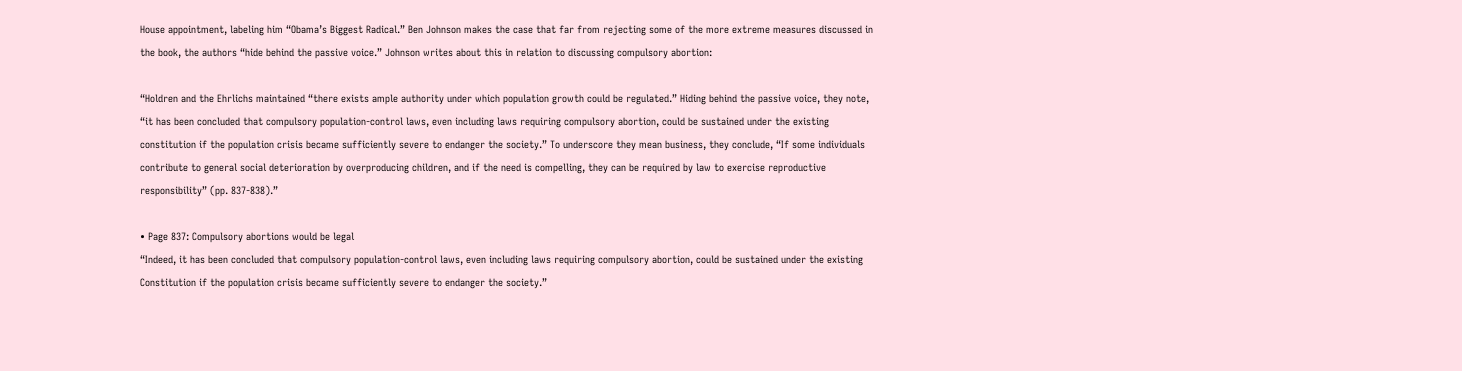House appointment, labeling him “Obama’s Biggest Radical.” Ben Johnson makes the case that far from rejecting some of the more extreme measures discussed in the book, the authors “hide behind the passive voice.” Johnson writes about this in relation to discussing compulsory abortion:

“Holdren and the Ehrlichs maintained “there exists ample authority under which population growth could be regulated.” Hiding behind the passive voice, they note, “it has been concluded that compulsory population-control laws, even including laws requiring compulsory abortion, could be sustained under the existing constitution if the population crisis became sufficiently severe to endanger the society.” To underscore they mean business, they conclude, “If some individuals contribute to general social deterioration by overproducing children, and if the need is compelling, they can be required by law to exercise reproductive responsibility” (pp. 837-838).”

• Page 837: Compulsory abortions would be legal
“Indeed, it has been concluded that compulsory population-control laws, even including laws requiring compulsory abortion, could be sustained under the existing Constitution if the population crisis became sufficiently severe to endanger the society.”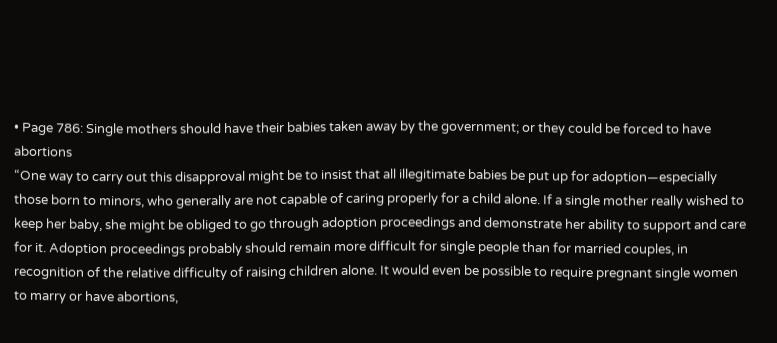• Page 786: Single mothers should have their babies taken away by the government; or they could be forced to have abortions
“One way to carry out this disapproval might be to insist that all illegitimate babies be put up for adoption—especially those born to minors, who generally are not capable of caring properly for a child alone. If a single mother really wished to keep her baby, she might be obliged to go through adoption proceedings and demonstrate her ability to support and care for it. Adoption proceedings probably should remain more difficult for single people than for married couples, in recognition of the relative difficulty of raising children alone. It would even be possible to require pregnant single women to marry or have abortions,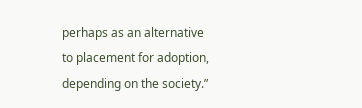perhaps as an alternative to placement for adoption, depending on the society.”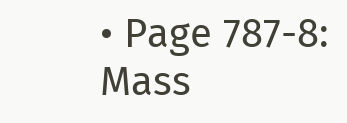• Page 787-8: Mass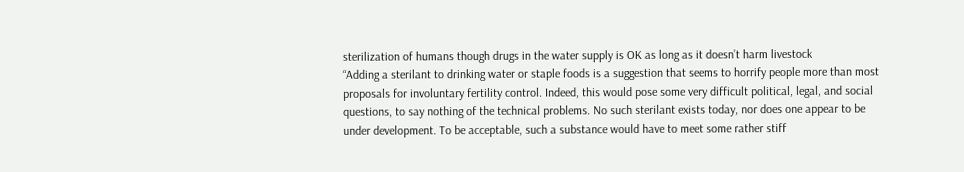sterilization of humans though drugs in the water supply is OK as long as it doesn’t harm livestock
“Adding a sterilant to drinking water or staple foods is a suggestion that seems to horrify people more than most proposals for involuntary fertility control. Indeed, this would pose some very difficult political, legal, and social questions, to say nothing of the technical problems. No such sterilant exists today, nor does one appear to be under development. To be acceptable, such a substance would have to meet some rather stiff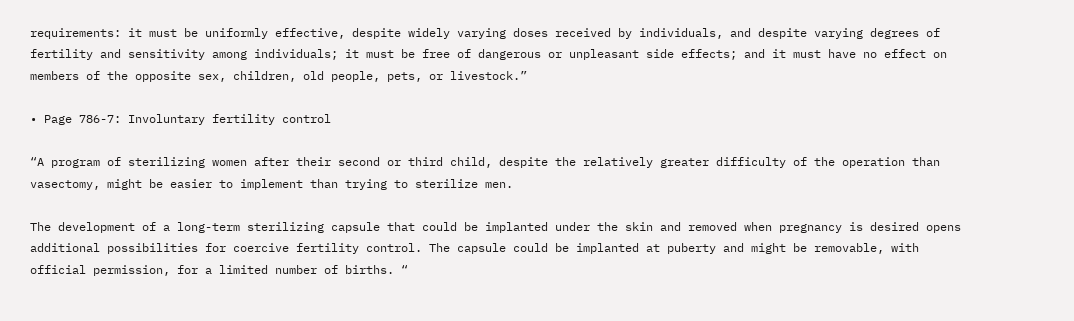requirements: it must be uniformly effective, despite widely varying doses received by individuals, and despite varying degrees of fertility and sensitivity among individuals; it must be free of dangerous or unpleasant side effects; and it must have no effect on members of the opposite sex, children, old people, pets, or livestock.”

• Page 786-7: Involuntary fertility control

“A program of sterilizing women after their second or third child, despite the relatively greater difficulty of the operation than vasectomy, might be easier to implement than trying to sterilize men.

The development of a long-term sterilizing capsule that could be implanted under the skin and removed when pregnancy is desired opens additional possibilities for coercive fertility control. The capsule could be implanted at puberty and might be removable, with official permission, for a limited number of births. “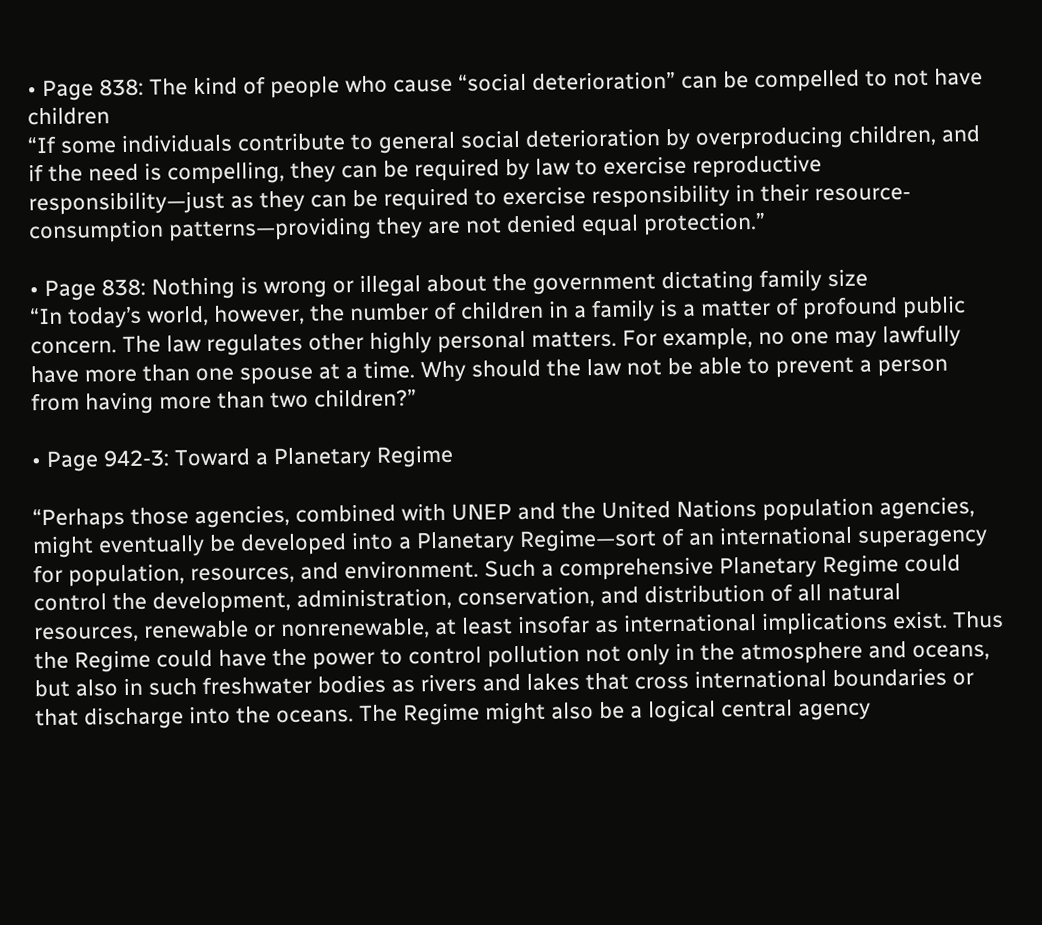• Page 838: The kind of people who cause “social deterioration” can be compelled to not have children
“If some individuals contribute to general social deterioration by overproducing children, and if the need is compelling, they can be required by law to exercise reproductive responsibility—just as they can be required to exercise responsibility in their resource-consumption patterns—providing they are not denied equal protection.”

• Page 838: Nothing is wrong or illegal about the government dictating family size
“In today’s world, however, the number of children in a family is a matter of profound public concern. The law regulates other highly personal matters. For example, no one may lawfully have more than one spouse at a time. Why should the law not be able to prevent a person from having more than two children?”

• Page 942-3: Toward a Planetary Regime

“Perhaps those agencies, combined with UNEP and the United Nations population agencies, might eventually be developed into a Planetary Regime—sort of an international superagency for population, resources, and environment. Such a comprehensive Planetary Regime could control the development, administration, conservation, and distribution of all natural resources, renewable or nonrenewable, at least insofar as international implications exist. Thus the Regime could have the power to control pollution not only in the atmosphere and oceans, but also in such freshwater bodies as rivers and lakes that cross international boundaries or that discharge into the oceans. The Regime might also be a logical central agency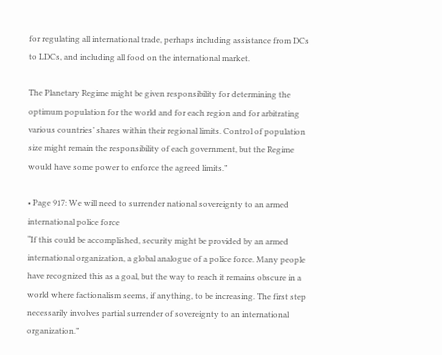for regulating all international trade, perhaps including assistance from DCs to LDCs, and including all food on the international market.

The Planetary Regime might be given responsibility for determining the optimum population for the world and for each region and for arbitrating various countries’ shares within their regional limits. Control of population size might remain the responsibility of each government, but the Regime would have some power to enforce the agreed limits.”

• Page 917: We will need to surrender national sovereignty to an armed international police force
“If this could be accomplished, security might be provided by an armed international organization, a global analogue of a police force. Many people have recognized this as a goal, but the way to reach it remains obscure in a world where factionalism seems, if anything, to be increasing. The first step necessarily involves partial surrender of sovereignty to an international organization.”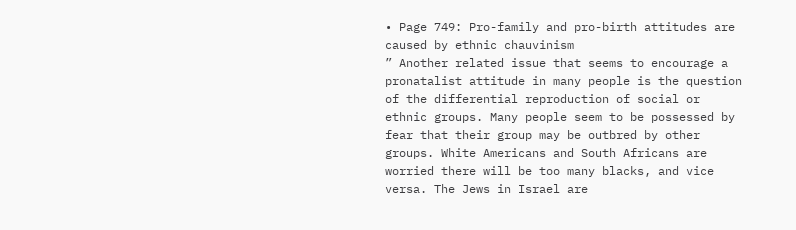• Page 749: Pro-family and pro-birth attitudes are caused by ethnic chauvinism
” Another related issue that seems to encourage a pronatalist attitude in many people is the question of the differential reproduction of social or ethnic groups. Many people seem to be possessed by fear that their group may be outbred by other groups. White Americans and South Africans are worried there will be too many blacks, and vice versa. The Jews in Israel are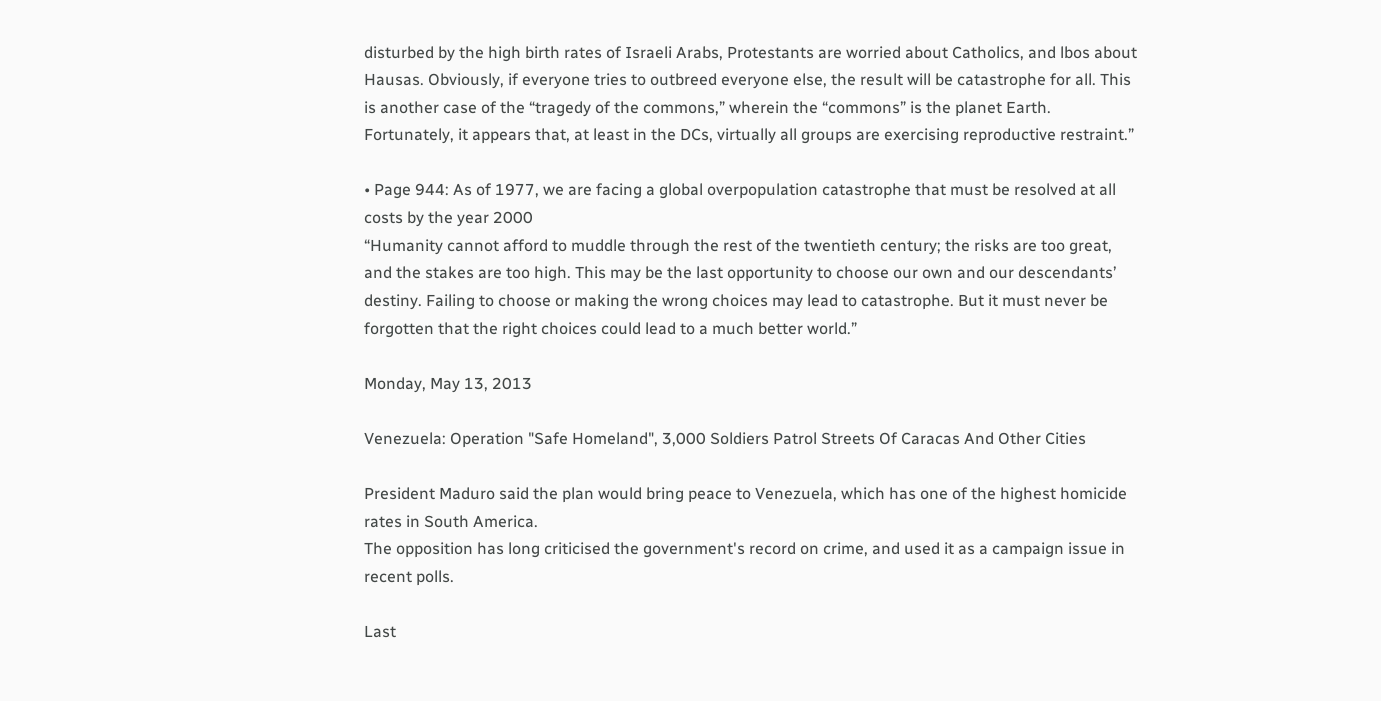disturbed by the high birth rates of Israeli Arabs, Protestants are worried about Catholics, and lbos about Hausas. Obviously, if everyone tries to outbreed everyone else, the result will be catastrophe for all. This is another case of the “tragedy of the commons,” wherein the “commons” is the planet Earth. Fortunately, it appears that, at least in the DCs, virtually all groups are exercising reproductive restraint.”

• Page 944: As of 1977, we are facing a global overpopulation catastrophe that must be resolved at all costs by the year 2000
“Humanity cannot afford to muddle through the rest of the twentieth century; the risks are too great, and the stakes are too high. This may be the last opportunity to choose our own and our descendants’ destiny. Failing to choose or making the wrong choices may lead to catastrophe. But it must never be forgotten that the right choices could lead to a much better world.”

Monday, May 13, 2013

Venezuela: Operation "Safe Homeland", 3,000 Soldiers Patrol Streets Of Caracas And Other Cities

President Maduro said the plan would bring peace to Venezuela, which has one of the highest homicide rates in South America.
The opposition has long criticised the government's record on crime, and used it as a campaign issue in recent polls.

Last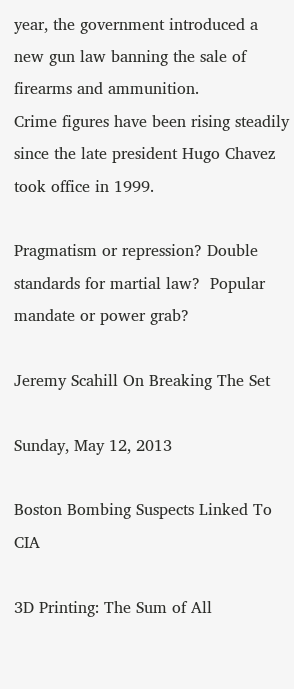year, the government introduced a new gun law banning the sale of firearms and ammunition.
Crime figures have been rising steadily since the late president Hugo Chavez took office in 1999.

Pragmatism or repression? Double standards for martial law?  Popular mandate or power grab?

Jeremy Scahill On Breaking The Set

Sunday, May 12, 2013

Boston Bombing Suspects Linked To CIA

3D Printing: The Sum of All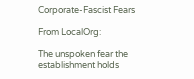Corporate-Fascist Fears

From LocalOrg:

The unspoken fear the establishment holds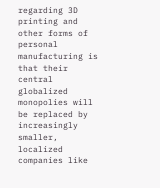regarding 3D printing and other forms of personal manufacturing is that their central globalized monopolies will be replaced by increasingly smaller, localized companies like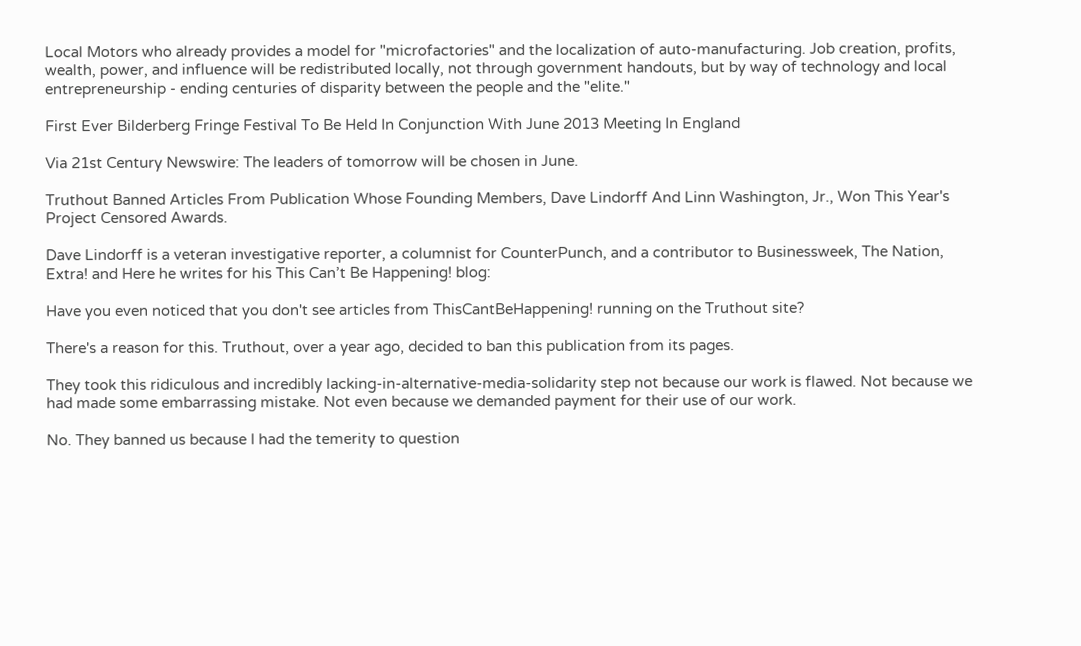Local Motors who already provides a model for "microfactories" and the localization of auto-manufacturing. Job creation, profits, wealth, power, and influence will be redistributed locally, not through government handouts, but by way of technology and local entrepreneurship - ending centuries of disparity between the people and the "elite."

First Ever Bilderberg Fringe Festival To Be Held In Conjunction With June 2013 Meeting In England

Via 21st Century Newswire: The leaders of tomorrow will be chosen in June.

Truthout Banned Articles From Publication Whose Founding Members, Dave Lindorff And Linn Washington, Jr., Won This Year's Project Censored Awards.

Dave Lindorff is a veteran investigative reporter, a columnist for CounterPunch, and a contributor to Businessweek, The Nation, Extra! and Here he writes for his This Can’t Be Happening! blog:

Have you even noticed that you don't see articles from ThisCantBeHappening! running on the Truthout site?

There's a reason for this. Truthout, over a year ago, decided to ban this publication from its pages.

They took this ridiculous and incredibly lacking-in-alternative-media-solidarity step not because our work is flawed. Not because we had made some embarrassing mistake. Not even because we demanded payment for their use of our work.

No. They banned us because I had the temerity to question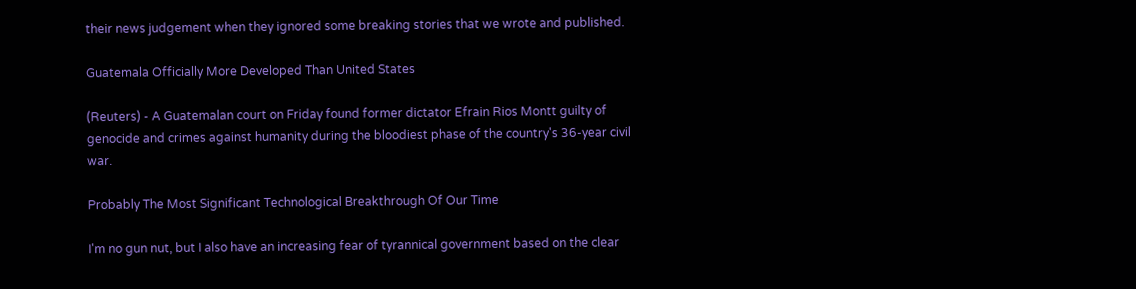their news judgement when they ignored some breaking stories that we wrote and published.

Guatemala Officially More Developed Than United States

(Reuters) - A Guatemalan court on Friday found former dictator Efrain Rios Montt guilty of genocide and crimes against humanity during the bloodiest phase of the country's 36-year civil war.

Probably The Most Significant Technological Breakthrough Of Our Time

I'm no gun nut, but I also have an increasing fear of tyrannical government based on the clear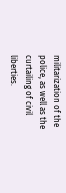militarization of the police, as well as the curtailing of civil liberties.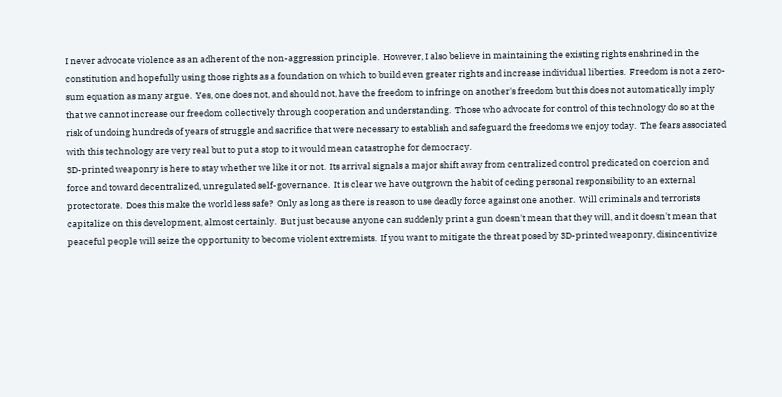I never advocate violence as an adherent of the non-aggression principle.  However, I also believe in maintaining the existing rights enshrined in the constitution and hopefully using those rights as a foundation on which to build even greater rights and increase individual liberties.  Freedom is not a zero-sum equation as many argue.  Yes, one does not, and should not, have the freedom to infringe on another's freedom but this does not automatically imply that we cannot increase our freedom collectively through cooperation and understanding.  Those who advocate for control of this technology do so at the risk of undoing hundreds of years of struggle and sacrifice that were necessary to establish and safeguard the freedoms we enjoy today.  The fears associated with this technology are very real but to put a stop to it would mean catastrophe for democracy.
3D-printed weaponry is here to stay whether we like it or not.  Its arrival signals a major shift away from centralized control predicated on coercion and force and toward decentralized, unregulated self-governance.  It is clear we have outgrown the habit of ceding personal responsibility to an external protectorate.  Does this make the world less safe?  Only as long as there is reason to use deadly force against one another.  Will criminals and terrorists capitalize on this development, almost certainly.  But just because anyone can suddenly print a gun doesn't mean that they will, and it doesn't mean that peaceful people will seize the opportunity to become violent extremists.  If you want to mitigate the threat posed by 3D-printed weaponry, disincentivize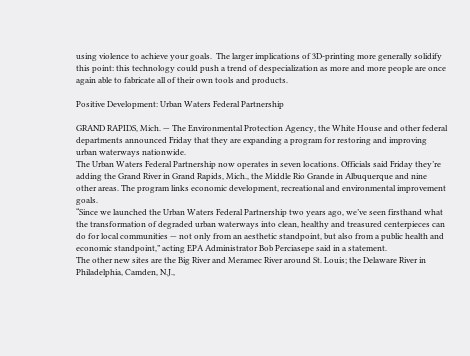using violence to achieve your goals.  The larger implications of 3D-printing more generally solidify this point: this technology could push a trend of despecialization as more and more people are once again able to fabricate all of their own tools and products.

Positive Development: Urban Waters Federal Partnership

GRAND RAPIDS, Mich. — The Environmental Protection Agency, the White House and other federal departments announced Friday that they are expanding a program for restoring and improving urban waterways nationwide.
The Urban Waters Federal Partnership now operates in seven locations. Officials said Friday they’re adding the Grand River in Grand Rapids, Mich., the Middle Rio Grande in Albuquerque and nine other areas. The program links economic development, recreational and environmental improvement goals.
“Since we launched the Urban Waters Federal Partnership two years ago, we’ve seen firsthand what the transformation of degraded urban waterways into clean, healthy and treasured centerpieces can do for local communities — not only from an aesthetic standpoint, but also from a public health and economic standpoint,” acting EPA Administrator Bob Perciasepe said in a statement.
The other new sites are the Big River and Meramec River around St. Louis; the Delaware River in Philadelphia, Camden, N.J.,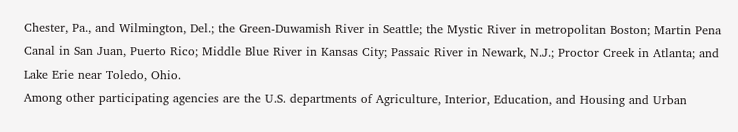Chester, Pa., and Wilmington, Del.; the Green-Duwamish River in Seattle; the Mystic River in metropolitan Boston; Martin Pena Canal in San Juan, Puerto Rico; Middle Blue River in Kansas City; Passaic River in Newark, N.J.; Proctor Creek in Atlanta; and Lake Erie near Toledo, Ohio.
Among other participating agencies are the U.S. departments of Agriculture, Interior, Education, and Housing and Urban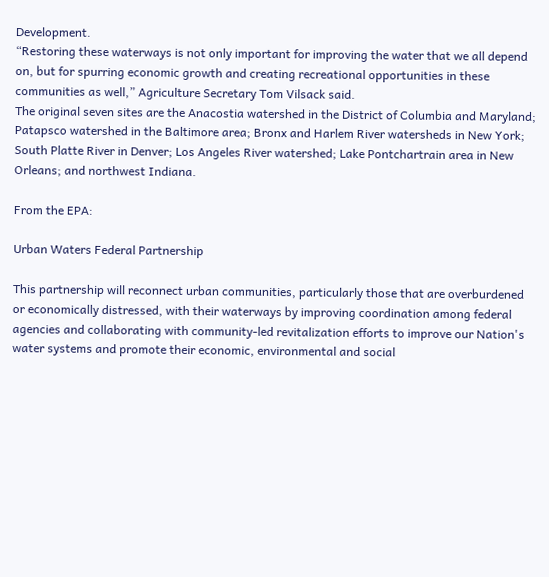Development.
“Restoring these waterways is not only important for improving the water that we all depend on, but for spurring economic growth and creating recreational opportunities in these communities as well,” Agriculture Secretary Tom Vilsack said.
The original seven sites are the Anacostia watershed in the District of Columbia and Maryland; Patapsco watershed in the Baltimore area; Bronx and Harlem River watersheds in New York; South Platte River in Denver; Los Angeles River watershed; Lake Pontchartrain area in New Orleans; and northwest Indiana.

From the EPA:

Urban Waters Federal Partnership

This partnership will reconnect urban communities, particularly those that are overburdened or economically distressed, with their waterways by improving coordination among federal agencies and collaborating with community-led revitalization efforts to improve our Nation's water systems and promote their economic, environmental and social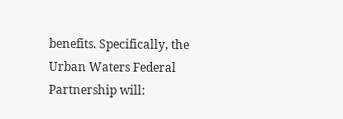benefits. Specifically, the Urban Waters Federal Partnership will: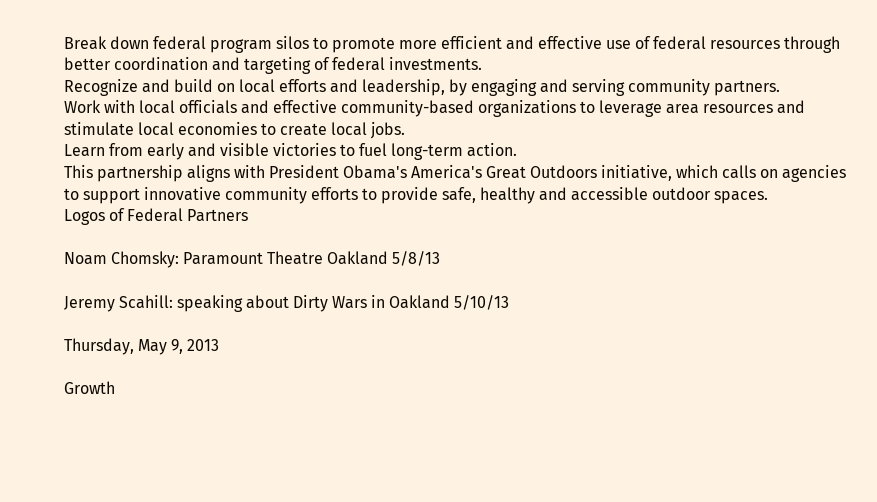Break down federal program silos to promote more efficient and effective use of federal resources through better coordination and targeting of federal investments.
Recognize and build on local efforts and leadership, by engaging and serving community partners.
Work with local officials and effective community-based organizations to leverage area resources and stimulate local economies to create local jobs.
Learn from early and visible victories to fuel long-term action.
This partnership aligns with President Obama's America's Great Outdoors initiative, which calls on agencies to support innovative community efforts to provide safe, healthy and accessible outdoor spaces.
Logos of Federal Partners

Noam Chomsky: Paramount Theatre Oakland 5/8/13

Jeremy Scahill: speaking about Dirty Wars in Oakland 5/10/13

Thursday, May 9, 2013

Growth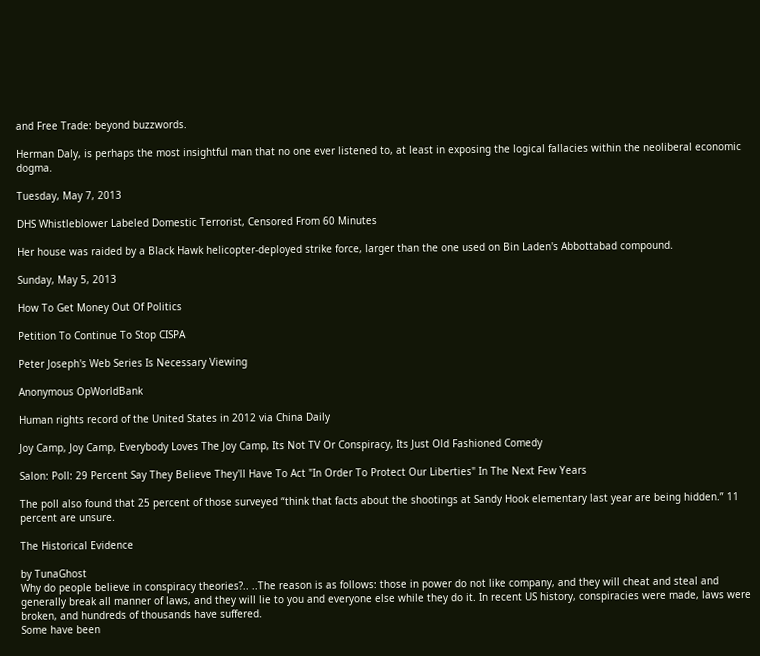and Free Trade: beyond buzzwords.

Herman Daly, is perhaps the most insightful man that no one ever listened to, at least in exposing the logical fallacies within the neoliberal economic dogma.

Tuesday, May 7, 2013

DHS Whistleblower Labeled Domestic Terrorist, Censored From 60 Minutes

Her house was raided by a Black Hawk helicopter-deployed strike force, larger than the one used on Bin Laden's Abbottabad compound.

Sunday, May 5, 2013

How To Get Money Out Of Politics

Petition To Continue To Stop CISPA

Peter Joseph's Web Series Is Necessary Viewing

Anonymous OpWorldBank

Human rights record of the United States in 2012 via China Daily

Joy Camp, Joy Camp, Everybody Loves The Joy Camp, Its Not TV Or Conspiracy, Its Just Old Fashioned Comedy

Salon: Poll: 29 Percent Say They Believe They'll Have To Act "In Order To Protect Our Liberties" In The Next Few Years

The poll also found that 25 percent of those surveyed “think that facts about the shootings at Sandy Hook elementary last year are being hidden.” 11 percent are unsure.

The Historical Evidence

by TunaGhost
Why do people believe in conspiracy theories?.. ..The reason is as follows: those in power do not like company, and they will cheat and steal and generally break all manner of laws, and they will lie to you and everyone else while they do it. In recent US history, conspiracies were made, laws were broken, and hundreds of thousands have suffered.
Some have been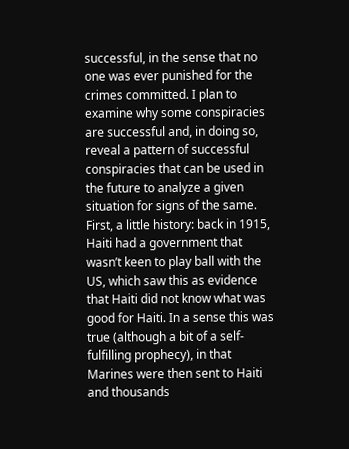successful, in the sense that no one was ever punished for the crimes committed. I plan to examine why some conspiracies are successful and, in doing so, reveal a pattern of successful conspiracies that can be used in the future to analyze a given situation for signs of the same.
First, a little history: back in 1915, Haiti had a government that wasn’t keen to play ball with the US, which saw this as evidence that Haiti did not know what was good for Haiti. In a sense this was true (although a bit of a self-fulfilling prophecy), in that Marines were then sent to Haiti and thousands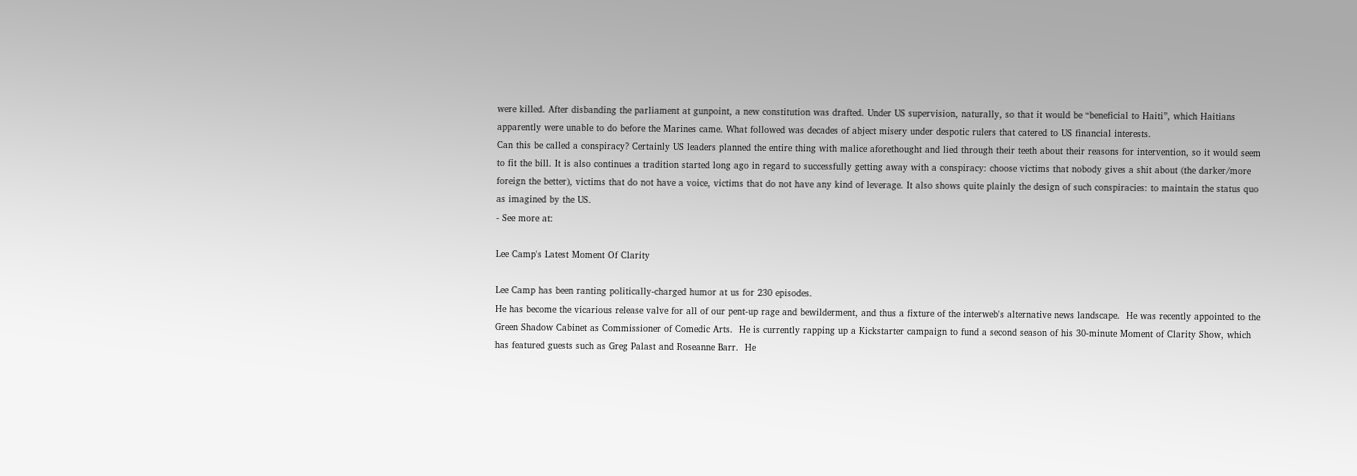were killed. After disbanding the parliament at gunpoint, a new constitution was drafted. Under US supervision, naturally, so that it would be “beneficial to Haiti”, which Haitians apparently were unable to do before the Marines came. What followed was decades of abject misery under despotic rulers that catered to US financial interests.
Can this be called a conspiracy? Certainly US leaders planned the entire thing with malice aforethought and lied through their teeth about their reasons for intervention, so it would seem to fit the bill. It is also continues a tradition started long ago in regard to successfully getting away with a conspiracy: choose victims that nobody gives a shit about (the darker/more foreign the better), victims that do not have a voice, victims that do not have any kind of leverage. It also shows quite plainly the design of such conspiracies: to maintain the status quo as imagined by the US.
- See more at:

Lee Camp's Latest Moment Of Clarity

Lee Camp has been ranting politically-charged humor at us for 230 episodes.
He has become the vicarious release valve for all of our pent-up rage and bewilderment, and thus a fixture of the interweb's alternative news landscape.  He was recently appointed to the Green Shadow Cabinet as Commissioner of Comedic Arts.  He is currently rapping up a Kickstarter campaign to fund a second season of his 30-minute Moment of Clarity Show, which has featured guests such as Greg Palast and Roseanne Barr.  He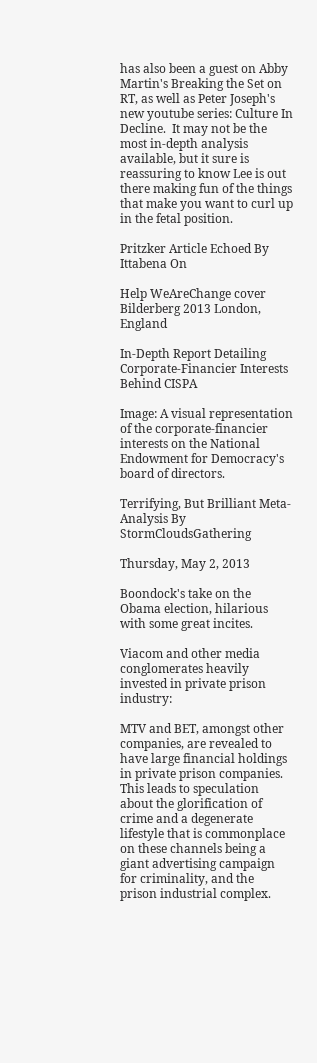has also been a guest on Abby Martin's Breaking the Set on RT, as well as Peter Joseph's new youtube series: Culture In Decline.  It may not be the most in-depth analysis available, but it sure is reassuring to know Lee is out there making fun of the things that make you want to curl up in the fetal position.

Pritzker Article Echoed By Ittabena On

Help WeAreChange cover Bilderberg 2013 London, England

In-Depth Report Detailing Corporate-Financier Interests Behind CISPA

Image: A visual representation of the corporate-financier interests on the National Endowment for Democracy's board of directors.

Terrifying, But Brilliant Meta-Analysis By StormCloudsGathering

Thursday, May 2, 2013

Boondock's take on the Obama election, hilarious with some great incites.

Viacom and other media conglomerates heavily invested in private prison industry:

MTV and BET, amongst other companies, are revealed to have large financial holdings in private prison companies. This leads to speculation about the glorification of crime and a degenerate lifestyle that is commonplace on these channels being a giant advertising campaign for criminality, and the prison industrial complex.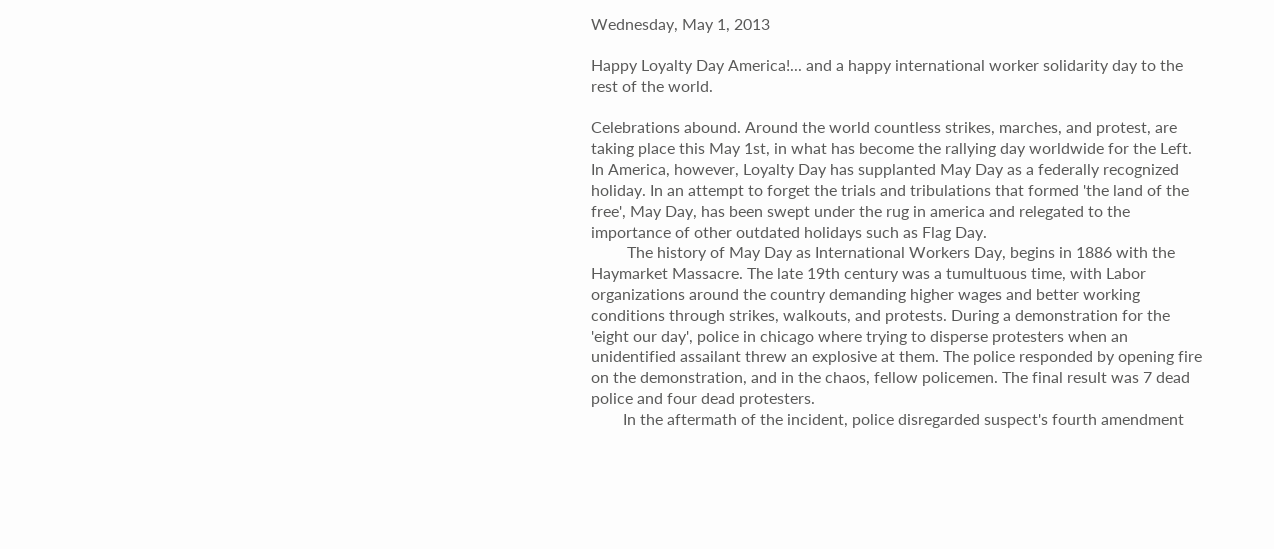Wednesday, May 1, 2013

Happy Loyalty Day America!... and a happy international worker solidarity day to the rest of the world.

Celebrations abound. Around the world countless strikes, marches, and protest, are taking place this May 1st, in what has become the rallying day worldwide for the Left. In America, however, Loyalty Day has supplanted May Day as a federally recognized holiday. In an attempt to forget the trials and tribulations that formed 'the land of the free', May Day, has been swept under the rug in america and relegated to the importance of other outdated holidays such as Flag Day.
         The history of May Day as International Workers Day, begins in 1886 with the Haymarket Massacre. The late 19th century was a tumultuous time, with Labor organizations around the country demanding higher wages and better working conditions through strikes, walkouts, and protests. During a demonstration for the 'eight our day', police in chicago where trying to disperse protesters when an unidentified assailant threw an explosive at them. The police responded by opening fire on the demonstration, and in the chaos, fellow policemen. The final result was 7 dead police and four dead protesters.
        In the aftermath of the incident, police disregarded suspect's fourth amendment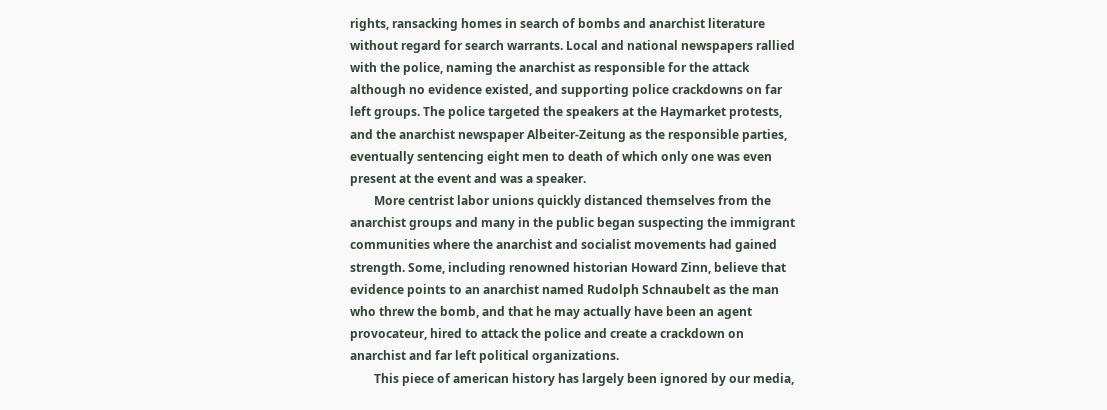rights, ransacking homes in search of bombs and anarchist literature without regard for search warrants. Local and national newspapers rallied with the police, naming the anarchist as responsible for the attack although no evidence existed, and supporting police crackdowns on far left groups. The police targeted the speakers at the Haymarket protests, and the anarchist newspaper Albeiter-Zeitung as the responsible parties, eventually sentencing eight men to death of which only one was even present at the event and was a speaker.
        More centrist labor unions quickly distanced themselves from the anarchist groups and many in the public began suspecting the immigrant communities where the anarchist and socialist movements had gained strength. Some, including renowned historian Howard Zinn, believe that evidence points to an anarchist named Rudolph Schnaubelt as the man who threw the bomb, and that he may actually have been an agent provocateur, hired to attack the police and create a crackdown on anarchist and far left political organizations.
        This piece of american history has largely been ignored by our media,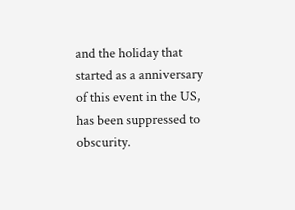and the holiday that started as a anniversary of this event in the US, has been suppressed to obscurity.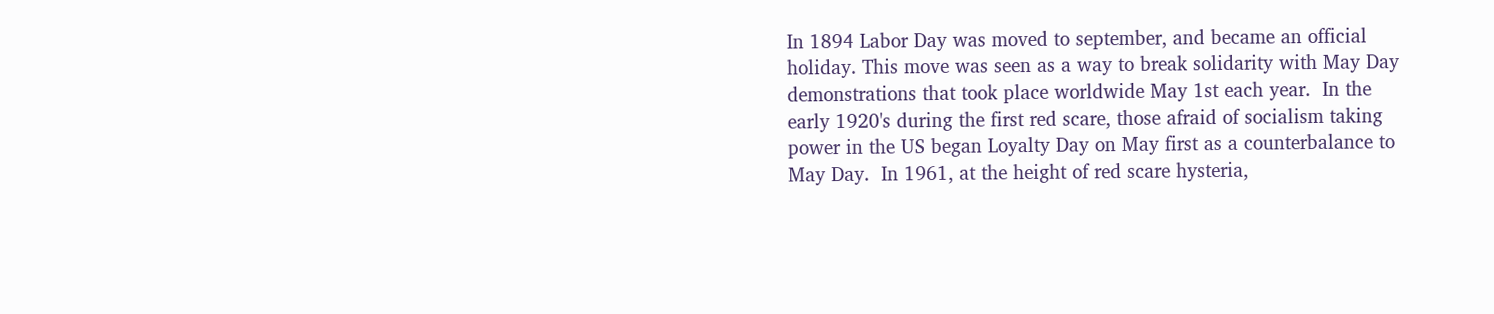In 1894 Labor Day was moved to september, and became an official holiday. This move was seen as a way to break solidarity with May Day demonstrations that took place worldwide May 1st each year.  In the early 1920's during the first red scare, those afraid of socialism taking power in the US began Loyalty Day on May first as a counterbalance to May Day.  In 1961, at the height of red scare hysteria,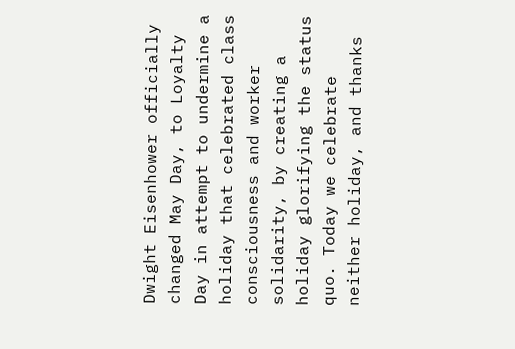Dwight Eisenhower officially changed May Day, to Loyalty Day in attempt to undermine a holiday that celebrated class consciousness and worker solidarity, by creating a holiday glorifying the status quo. Today we celebrate neither holiday, and thanks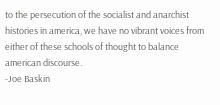to the persecution of the socialist and anarchist histories in america, we have no vibrant voices from either of these schools of thought to balance american discourse.
-Joe Baskin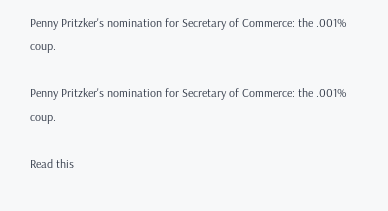Penny Pritzker's nomination for Secretary of Commerce: the .001% coup.

Penny Pritzker's nomination for Secretary of Commerce: the .001% coup.

Read this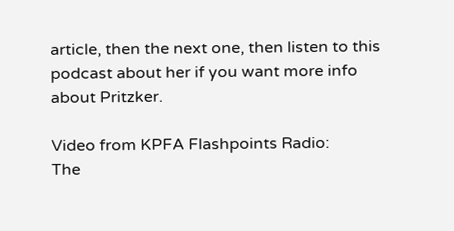article, then the next one, then listen to this podcast about her if you want more info about Pritzker.

Video from KPFA Flashpoints Radio:
The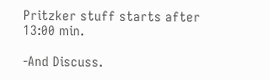Pritzker stuff starts after 13:00 min.

-And Discuss.